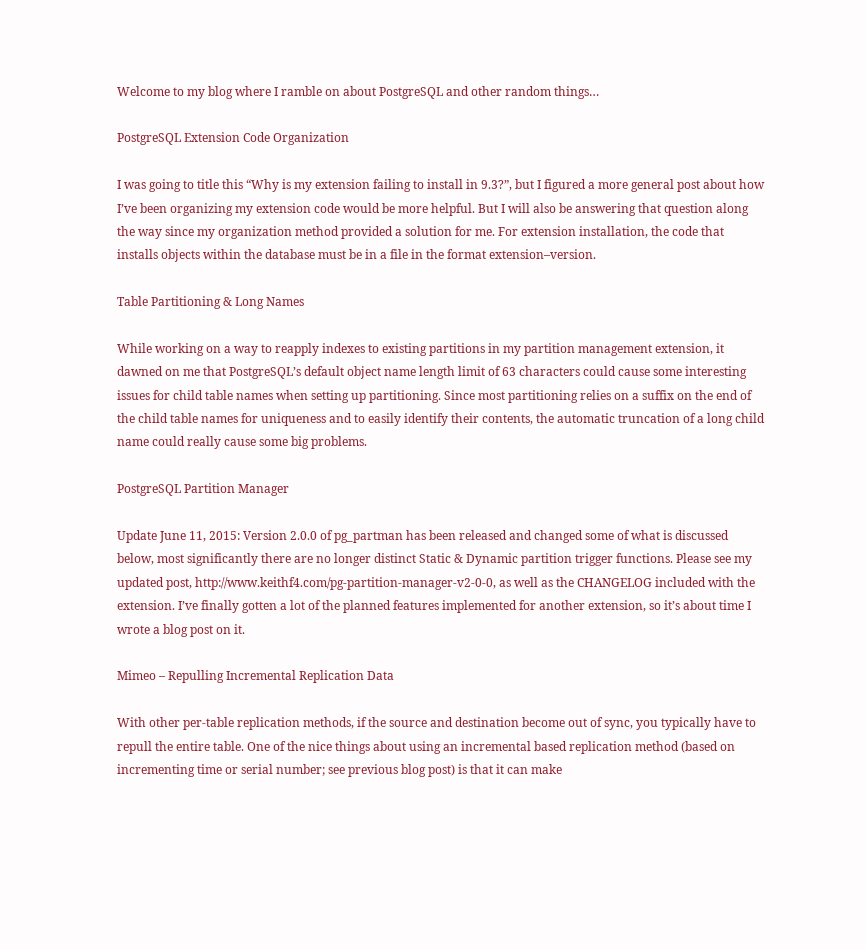Welcome to my blog where I ramble on about PostgreSQL and other random things…

PostgreSQL Extension Code Organization

I was going to title this “Why is my extension failing to install in 9.3?”, but I figured a more general post about how I’ve been organizing my extension code would be more helpful. But I will also be answering that question along the way since my organization method provided a solution for me. For extension installation, the code that installs objects within the database must be in a file in the format extension–version.

Table Partitioning & Long Names

While working on a way to reapply indexes to existing partitions in my partition management extension, it dawned on me that PostgreSQL’s default object name length limit of 63 characters could cause some interesting issues for child table names when setting up partitioning. Since most partitioning relies on a suffix on the end of the child table names for uniqueness and to easily identify their contents, the automatic truncation of a long child name could really cause some big problems.

PostgreSQL Partition Manager

Update June 11, 2015: Version 2.0.0 of pg_partman has been released and changed some of what is discussed below, most significantly there are no longer distinct Static & Dynamic partition trigger functions. Please see my updated post, http://www.keithf4.com/pg-partition-manager-v2-0-0, as well as the CHANGELOG included with the extension. I’ve finally gotten a lot of the planned features implemented for another extension, so it’s about time I wrote a blog post on it.

Mimeo – Repulling Incremental Replication Data

With other per-table replication methods, if the source and destination become out of sync, you typically have to repull the entire table. One of the nice things about using an incremental based replication method (based on incrementing time or serial number; see previous blog post) is that it can make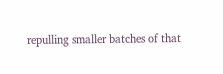repulling smaller batches of that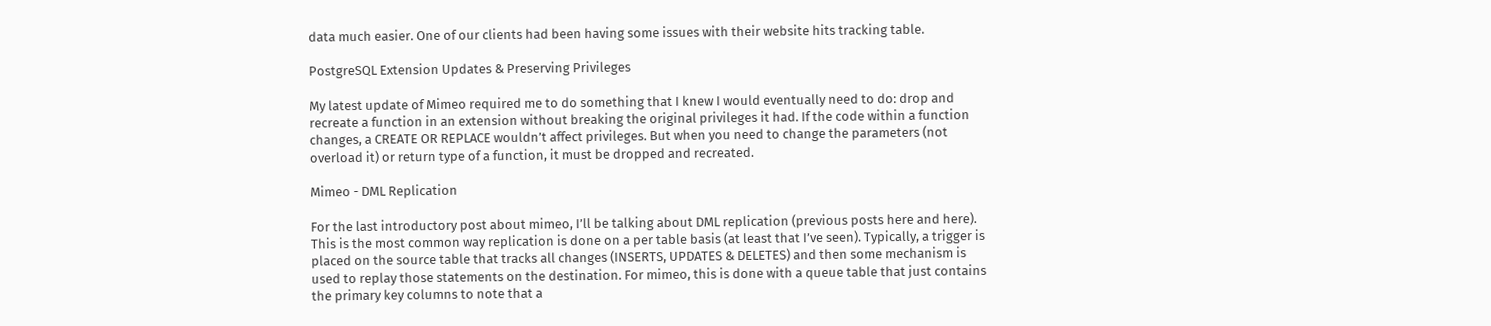data much easier. One of our clients had been having some issues with their website hits tracking table.

PostgreSQL Extension Updates & Preserving Privileges

My latest update of Mimeo required me to do something that I knew I would eventually need to do: drop and recreate a function in an extension without breaking the original privileges it had. If the code within a function changes, a CREATE OR REPLACE wouldn’t affect privileges. But when you need to change the parameters (not overload it) or return type of a function, it must be dropped and recreated.

Mimeo - DML Replication

For the last introductory post about mimeo, I’ll be talking about DML replication (previous posts here and here). This is the most common way replication is done on a per table basis (at least that I’ve seen). Typically, a trigger is placed on the source table that tracks all changes (INSERTS, UPDATES & DELETES) and then some mechanism is used to replay those statements on the destination. For mimeo, this is done with a queue table that just contains the primary key columns to note that a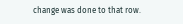change was done to that row.